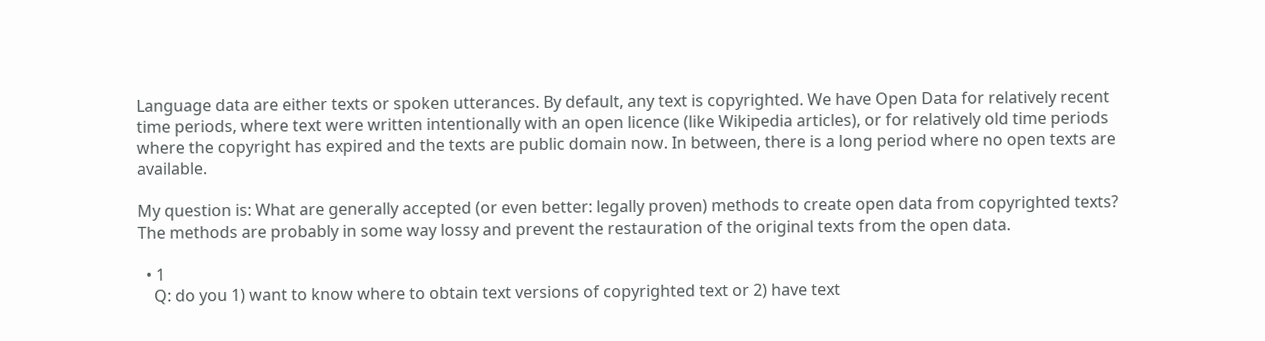Language data are either texts or spoken utterances. By default, any text is copyrighted. We have Open Data for relatively recent time periods, where text were written intentionally with an open licence (like Wikipedia articles), or for relatively old time periods where the copyright has expired and the texts are public domain now. In between, there is a long period where no open texts are available.

My question is: What are generally accepted (or even better: legally proven) methods to create open data from copyrighted texts? The methods are probably in some way lossy and prevent the restauration of the original texts from the open data.

  • 1
    Q: do you 1) want to know where to obtain text versions of copyrighted text or 2) have text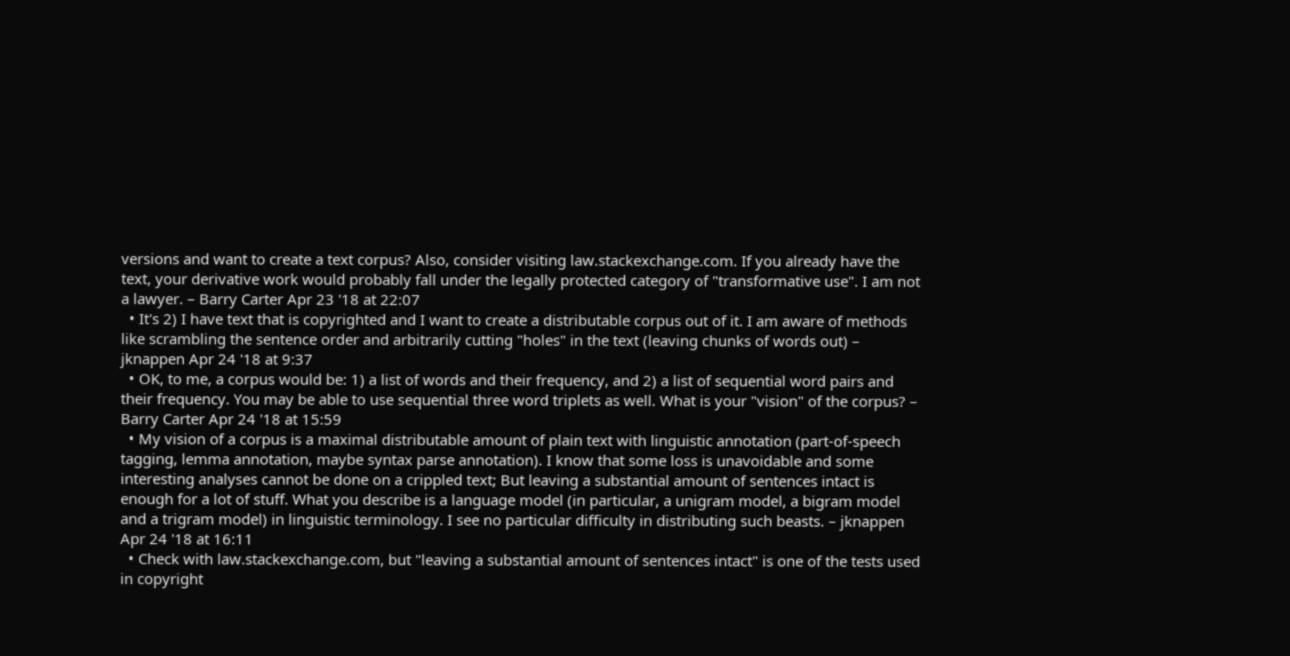versions and want to create a text corpus? Also, consider visiting law.stackexchange.com. If you already have the text, your derivative work would probably fall under the legally protected category of "transformative use". I am not a lawyer. – Barry Carter Apr 23 '18 at 22:07
  • It's 2) I have text that is copyrighted and I want to create a distributable corpus out of it. I am aware of methods like scrambling the sentence order and arbitrarily cutting "holes" in the text (leaving chunks of words out) – jknappen Apr 24 '18 at 9:37
  • OK, to me, a corpus would be: 1) a list of words and their frequency, and 2) a list of sequential word pairs and their frequency. You may be able to use sequential three word triplets as well. What is your "vision" of the corpus? – Barry Carter Apr 24 '18 at 15:59
  • My vision of a corpus is a maximal distributable amount of plain text with linguistic annotation (part-of-speech tagging, lemma annotation, maybe syntax parse annotation). I know that some loss is unavoidable and some interesting analyses cannot be done on a crippled text; But leaving a substantial amount of sentences intact is enough for a lot of stuff. What you describe is a language model (in particular, a unigram model, a bigram model and a trigram model) in linguistic terminology. I see no particular difficulty in distributing such beasts. – jknappen Apr 24 '18 at 16:11
  • Check with law.stackexchange.com, but "leaving a substantial amount of sentences intact" is one of the tests used in copyright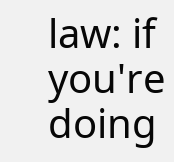law: if you're doing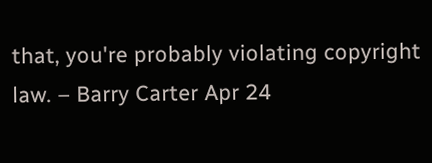that, you're probably violating copyright law. – Barry Carter Apr 24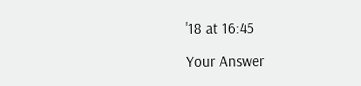'18 at 16:45

Your Answer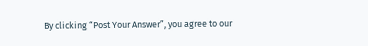By clicking “Post Your Answer”, you agree to our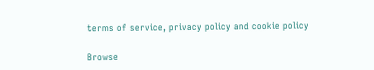terms of service, privacy policy and cookie policy

Browse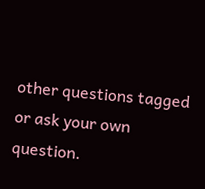other questions tagged or ask your own question.